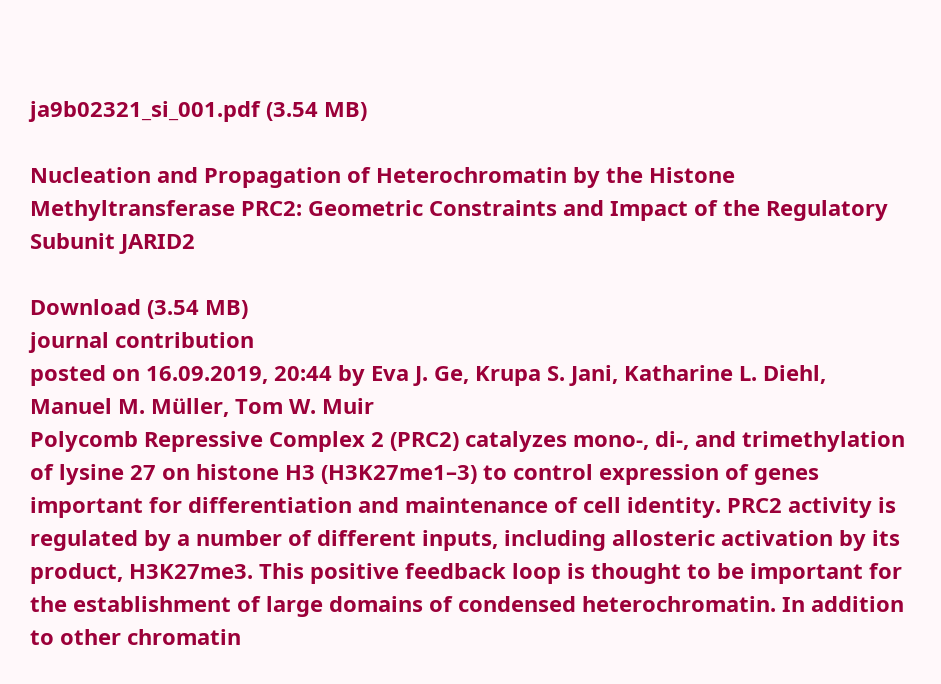ja9b02321_si_001.pdf (3.54 MB)

Nucleation and Propagation of Heterochromatin by the Histone Methyltransferase PRC2: Geometric Constraints and Impact of the Regulatory Subunit JARID2

Download (3.54 MB)
journal contribution
posted on 16.09.2019, 20:44 by Eva J. Ge, Krupa S. Jani, Katharine L. Diehl, Manuel M. Müller, Tom W. Muir
Polycomb Repressive Complex 2 (PRC2) catalyzes mono-, di-, and trimethylation of lysine 27 on histone H3 (H3K27me1–3) to control expression of genes important for differentiation and maintenance of cell identity. PRC2 activity is regulated by a number of different inputs, including allosteric activation by its product, H3K27me3. This positive feedback loop is thought to be important for the establishment of large domains of condensed heterochromatin. In addition to other chromatin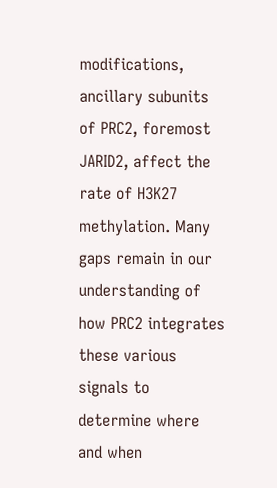modifications, ancillary subunits of PRC2, foremost JARID2, affect the rate of H3K27 methylation. Many gaps remain in our understanding of how PRC2 integrates these various signals to determine where and when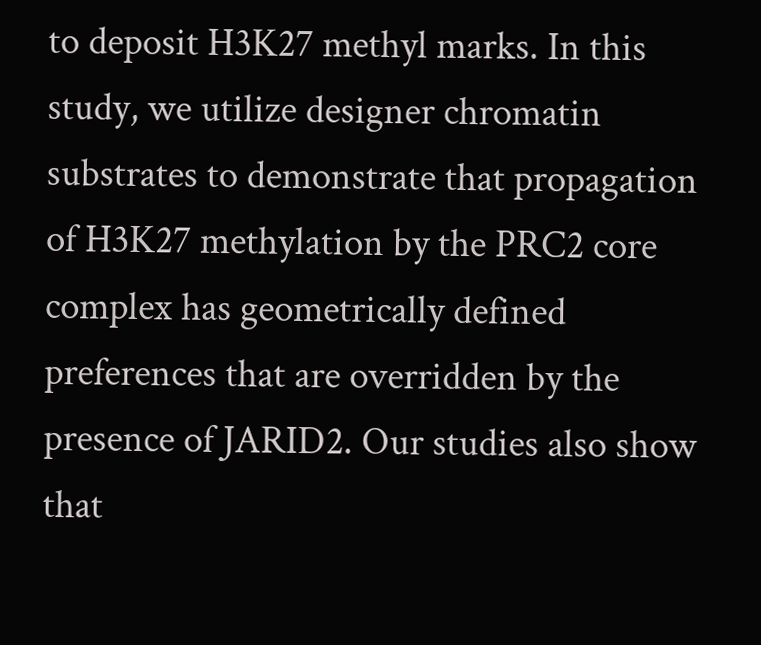to deposit H3K27 methyl marks. In this study, we utilize designer chromatin substrates to demonstrate that propagation of H3K27 methylation by the PRC2 core complex has geometrically defined preferences that are overridden by the presence of JARID2. Our studies also show that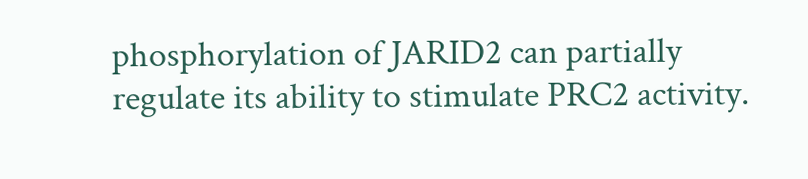phosphorylation of JARID2 can partially regulate its ability to stimulate PRC2 activity.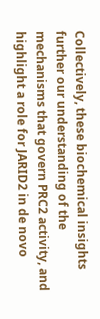Collectively, these biochemical insights further our understanding of the mechanisms that govern PRC2 activity, and highlight a role for JARID2 in de novo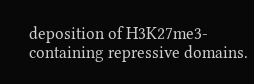deposition of H3K27me3-containing repressive domains.